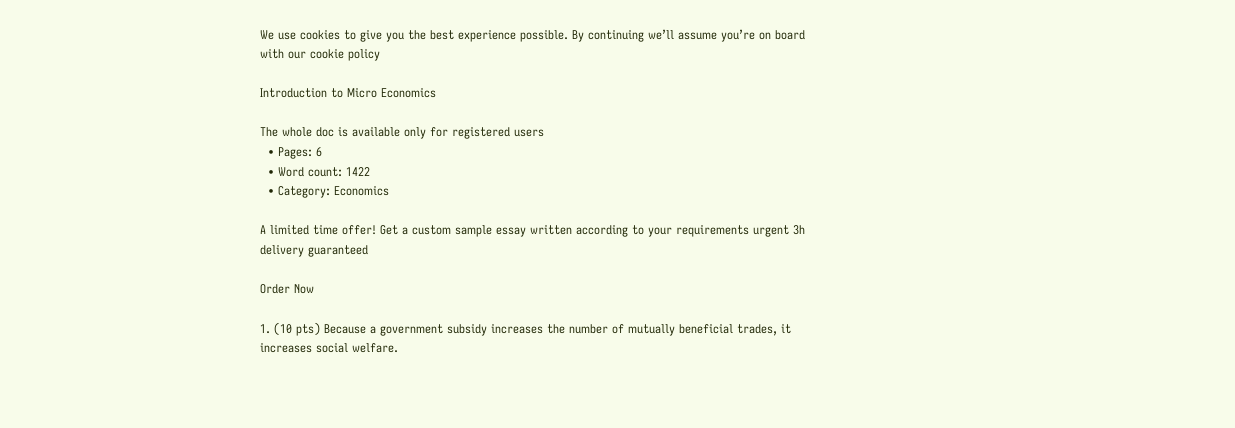We use cookies to give you the best experience possible. By continuing we’ll assume you’re on board with our cookie policy

Introduction to Micro Economics

The whole doc is available only for registered users
  • Pages: 6
  • Word count: 1422
  • Category: Economics

A limited time offer! Get a custom sample essay written according to your requirements urgent 3h delivery guaranteed

Order Now

1. (10 pts) Because a government subsidy increases the number of mutually beneficial trades, it increases social welfare.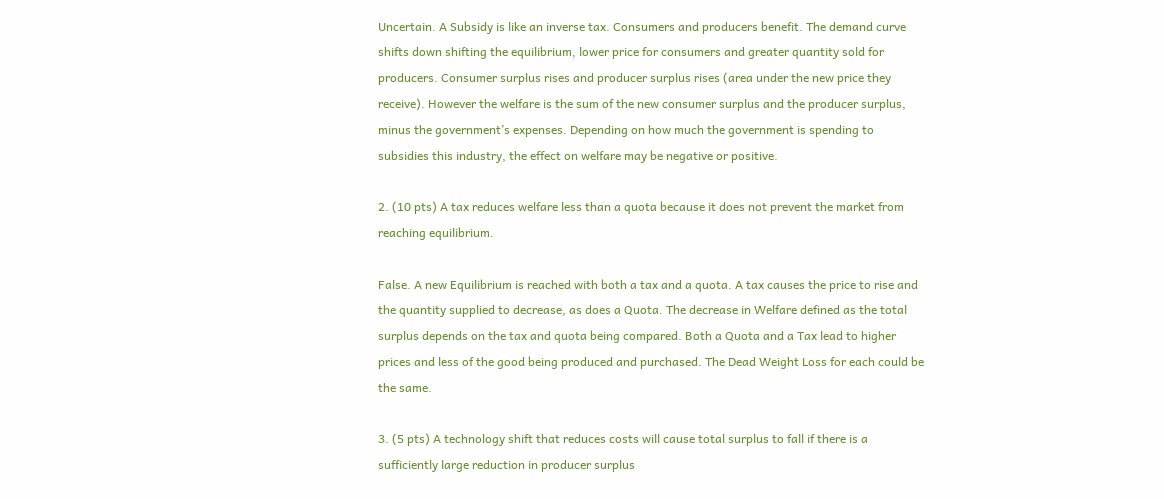Uncertain. A Subsidy is like an inverse tax. Consumers and producers benefit. The demand curve shifts down shifting the equilibrium, lower price for consumers and greater quantity sold for producers. Consumer surplus rises and producer surplus rises (area under the new price they receive). However the welfare is the sum of the new consumer surplus and the producer surplus, minus the government’s expenses. Depending on how much the government is spending to subsidies this industry, the effect on welfare may be negative or positive.

2. (10 pts) A tax reduces welfare less than a quota because it does not prevent the market from reaching equilibrium.

False. A new Equilibrium is reached with both a tax and a quota. A tax causes the price to rise and the quantity supplied to decrease, as does a Quota. The decrease in Welfare defined as the total surplus depends on the tax and quota being compared. Both a Quota and a Tax lead to higher prices and less of the good being produced and purchased. The Dead Weight Loss for each could be the same.

3. (5 pts) A technology shift that reduces costs will cause total surplus to fall if there is a sufficiently large reduction in producer surplus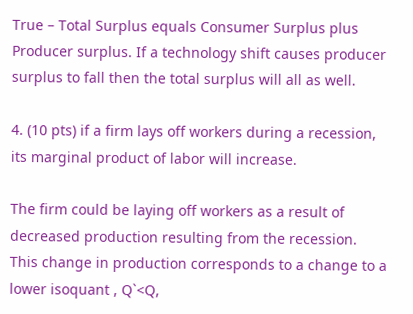True – Total Surplus equals Consumer Surplus plus Producer surplus. If a technology shift causes producer surplus to fall then the total surplus will all as well.

4. (10 pts) if a firm lays off workers during a recession, its marginal product of labor will increase.

The firm could be laying off workers as a result of decreased production resulting from the recession. This change in production corresponds to a change to a lower isoquant , Q`<Q,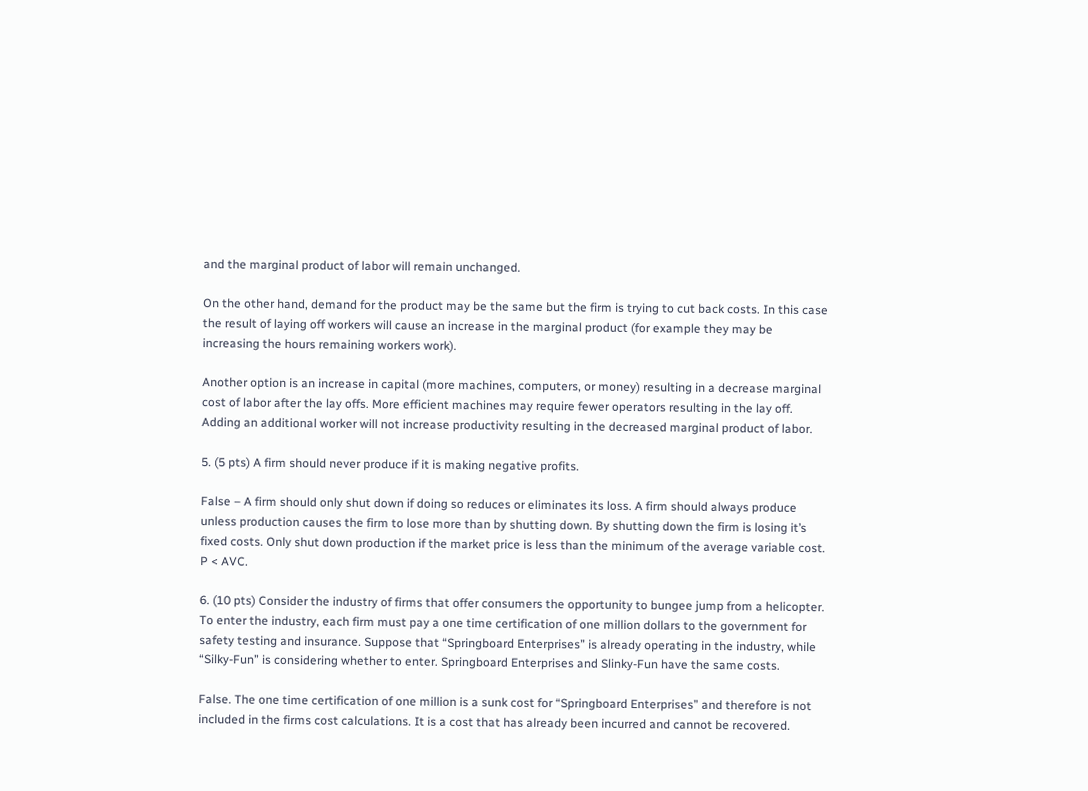and the marginal product of labor will remain unchanged.

On the other hand, demand for the product may be the same but the firm is trying to cut back costs. In this case the result of laying off workers will cause an increase in the marginal product (for example they may be increasing the hours remaining workers work).

Another option is an increase in capital (more machines, computers, or money) resulting in a decrease marginal cost of labor after the lay offs. More efficient machines may require fewer operators resulting in the lay off. Adding an additional worker will not increase productivity resulting in the decreased marginal product of labor.

5. (5 pts) A firm should never produce if it is making negative profits.

False – A firm should only shut down if doing so reduces or eliminates its loss. A firm should always produce unless production causes the firm to lose more than by shutting down. By shutting down the firm is losing it’s fixed costs. Only shut down production if the market price is less than the minimum of the average variable cost. P < AVC.

6. (10 pts) Consider the industry of firms that offer consumers the opportunity to bungee jump from a helicopter. To enter the industry, each firm must pay a one time certification of one million dollars to the government for safety testing and insurance. Suppose that “Springboard Enterprises” is already operating in the industry, while “Silky-Fun” is considering whether to enter. Springboard Enterprises and Slinky-Fun have the same costs.

False. The one time certification of one million is a sunk cost for “Springboard Enterprises” and therefore is not included in the firms cost calculations. It is a cost that has already been incurred and cannot be recovered.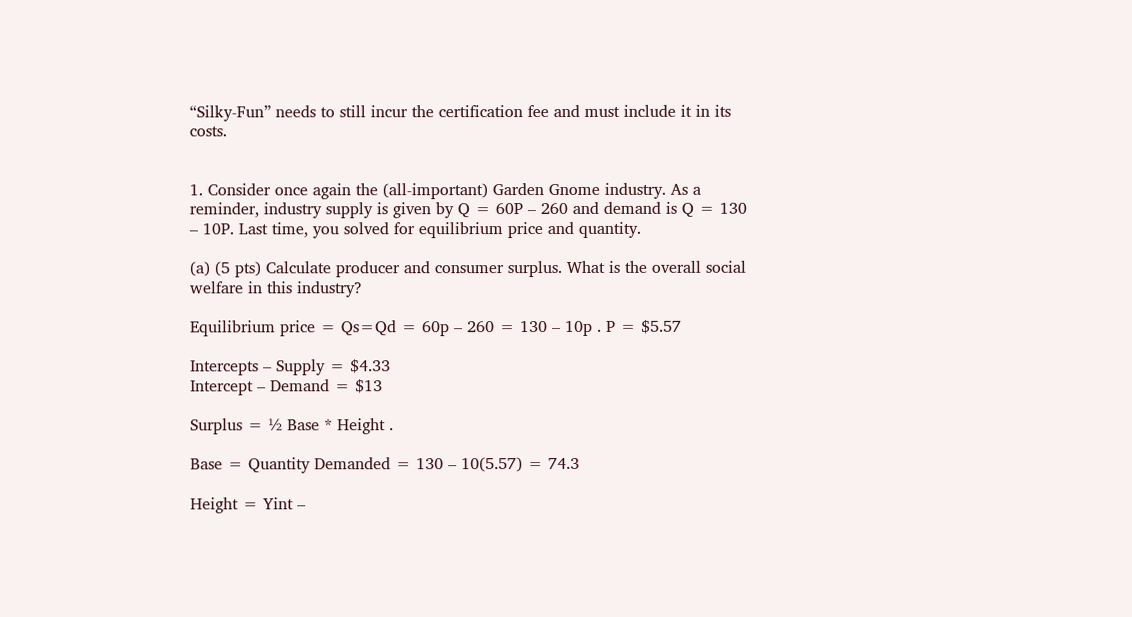“Silky-Fun” needs to still incur the certification fee and must include it in its costs.


1. Consider once again the (all-important) Garden Gnome industry. As a reminder, industry supply is given by Q = 60P – 260 and demand is Q = 130 – 10P. Last time, you solved for equilibrium price and quantity.

(a) (5 pts) Calculate producer and consumer surplus. What is the overall social welfare in this industry?

Equilibrium price = Qs=Qd = 60p – 260 = 130 – 10p . P = $5.57

Intercepts – Supply = $4.33
Intercept – Demand = $13

Surplus = ½ Base * Height .

Base = Quantity Demanded = 130 – 10(5.57) = 74.3

Height = Yint –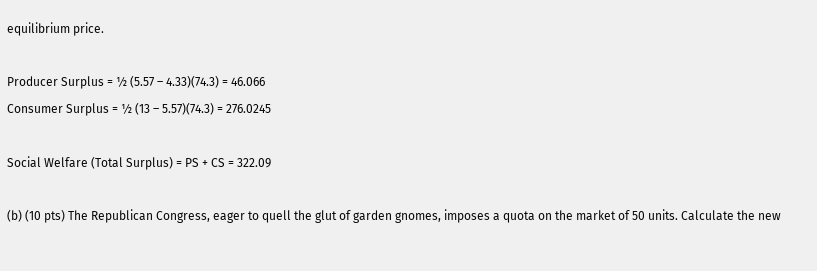equilibrium price.

Producer Surplus = ½ (5.57 – 4.33)(74.3) = 46.066
Consumer Surplus = ½ (13 – 5.57)(74.3) = 276.0245

Social Welfare (Total Surplus) = PS + CS = 322.09

(b) (10 pts) The Republican Congress, eager to quell the glut of garden gnomes, imposes a quota on the market of 50 units. Calculate the new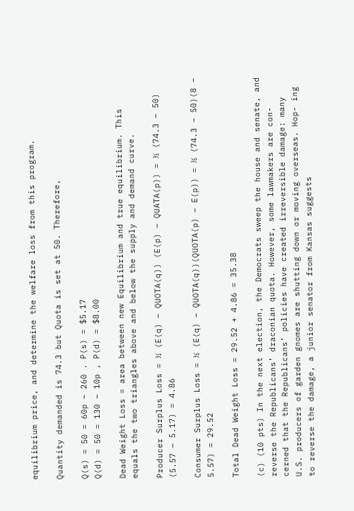equilibrium price, and determine the welfare loss from this program.

Quantity demanded is 74.3 but Quota is set at 50. Therefore,

Q(s) = 50 = 60p – 260 . P(s) = $5.17
Q(d) = 50 = 130 – 10p , P(d) = $8.00

Dead Weight Loss = area between new Equilibrium and true equilibrium. This equals the two triangles above and below the supply and demand curve.

Producer Surplus Loss = ½ (E(q) – QUOTA(q)) (E(p) – QUATA(p)) = ½ (74.3 – 50) (5.57 – 5.17) = 4.86

Consumer Surplus Loss = ½ (E(q) – QUOTA(q))(QUOTA(p) – E(p)) = ½ (74.3 – 50)(8 – 5.57) = 29.52

Total Dead Weight Loss = 29.52 + 4.86 = 35.38

(c) (10 pts) In the next election, the Democrats sweep the house and senate, and reverse the Republicans’ draconian quota. However, some lawmakers are con- cerned that the Republicans’ policies have created irreversible damage: many U.S. producers of garden gnomes are shutting down or moving overseas. Hop- ing to reverse the damage, a junior senator from Kansas suggests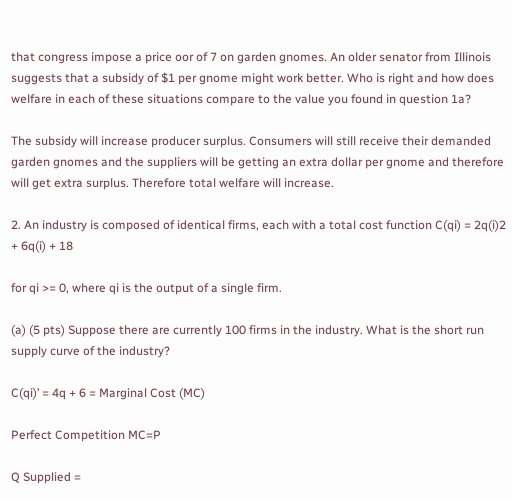that congress impose a price oor of 7 on garden gnomes. An older senator from Illinois suggests that a subsidy of $1 per gnome might work better. Who is right and how does welfare in each of these situations compare to the value you found in question 1a?

The subsidy will increase producer surplus. Consumers will still receive their demanded garden gnomes and the suppliers will be getting an extra dollar per gnome and therefore will get extra surplus. Therefore total welfare will increase.

2. An industry is composed of identical firms, each with a total cost function C(qi) = 2q(i)2 + 6q(i) + 18

for qi >= 0, where qi is the output of a single firm.

(a) (5 pts) Suppose there are currently 100 firms in the industry. What is the short run supply curve of the industry?

C(qi)’ = 4q + 6 = Marginal Cost (MC)

Perfect Competition MC=P

Q Supplied =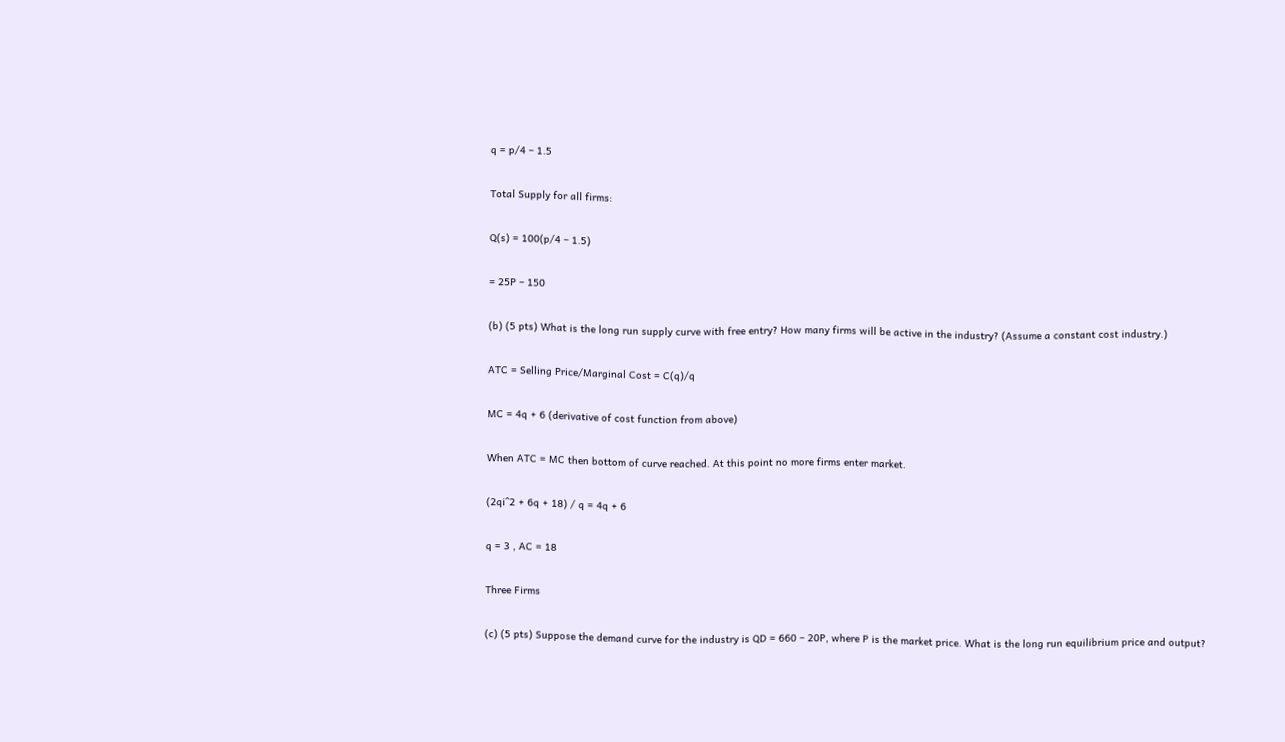q = p/4 – 1.5

Total Supply for all firms:

Q(s) = 100(p/4 – 1.5)

= 25P – 150

(b) (5 pts) What is the long run supply curve with free entry? How many firms will be active in the industry? (Assume a constant cost industry.)

ATC = Selling Price/Marginal Cost = C(q)/q

MC = 4q + 6 (derivative of cost function from above)

When ATC = MC then bottom of curve reached. At this point no more firms enter market.

(2qi^2 + 6q + 18) / q = 4q + 6

q = 3 , AC = 18

Three Firms

(c) (5 pts) Suppose the demand curve for the industry is QD = 660 – 20P, where P is the market price. What is the long run equilibrium price and output?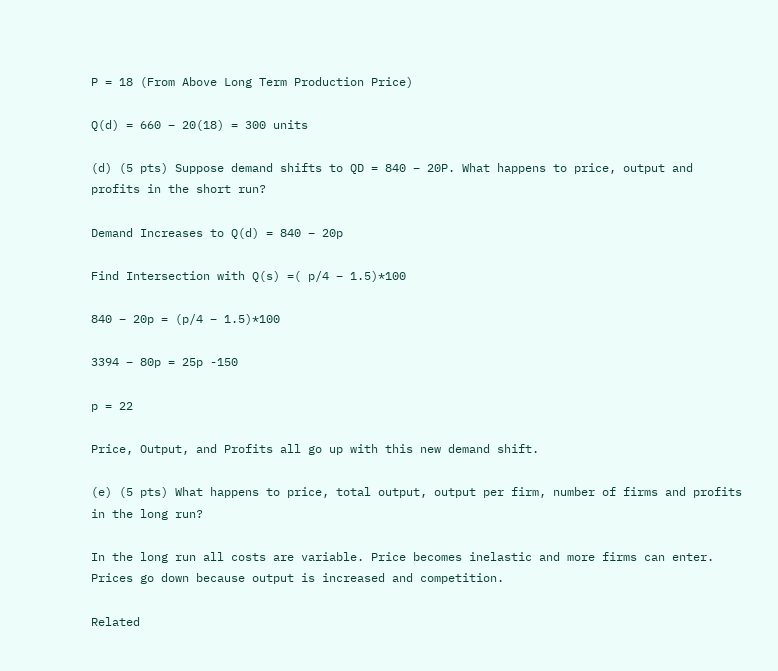P = 18 (From Above Long Term Production Price)

Q(d) = 660 – 20(18) = 300 units

(d) (5 pts) Suppose demand shifts to QD = 840 – 20P. What happens to price, output and profits in the short run?

Demand Increases to Q(d) = 840 – 20p

Find Intersection with Q(s) =( p/4 – 1.5)*100

840 – 20p = (p/4 – 1.5)*100

3394 – 80p = 25p -150

p = 22

Price, Output, and Profits all go up with this new demand shift.

(e) (5 pts) What happens to price, total output, output per firm, number of firms and profits in the long run?

In the long run all costs are variable. Price becomes inelastic and more firms can enter. Prices go down because output is increased and competition.

Related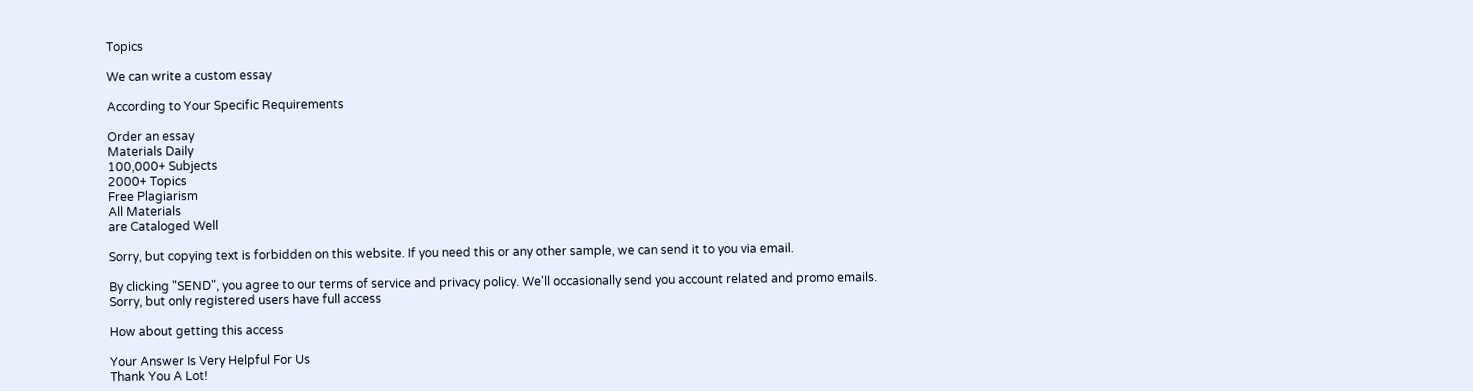Topics

We can write a custom essay

According to Your Specific Requirements

Order an essay
Materials Daily
100,000+ Subjects
2000+ Topics
Free Plagiarism
All Materials
are Cataloged Well

Sorry, but copying text is forbidden on this website. If you need this or any other sample, we can send it to you via email.

By clicking "SEND", you agree to our terms of service and privacy policy. We'll occasionally send you account related and promo emails.
Sorry, but only registered users have full access

How about getting this access

Your Answer Is Very Helpful For Us
Thank You A Lot!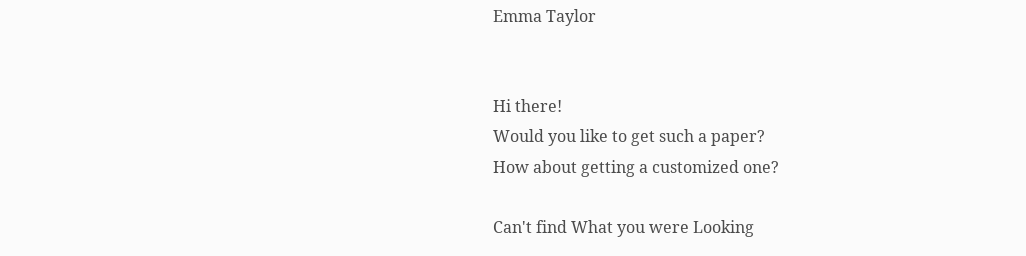Emma Taylor


Hi there!
Would you like to get such a paper?
How about getting a customized one?

Can't find What you were Looking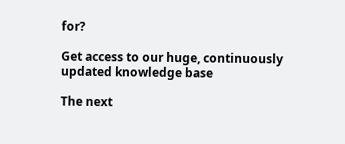for?

Get access to our huge, continuously updated knowledge base

The next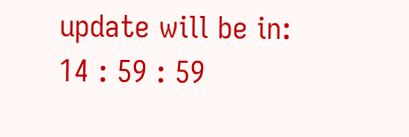update will be in:
14 : 59 : 59